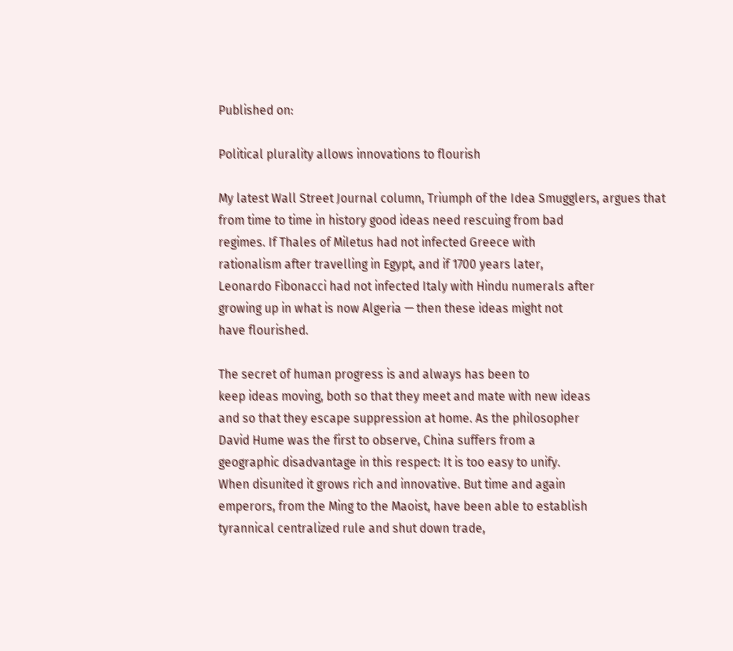Published on:

Political plurality allows innovations to flourish

My latest Wall Street Journal column, Triumph of the Idea Smugglers, argues that
from time to time in history good ideas need rescuing from bad
regimes. If Thales of Miletus had not infected Greece with
rationalism after travelling in Egypt, and if 1700 years later,
Leonardo Fibonacci had not infected Italy with Hindu numerals after
growing up in what is now Algeria — then these ideas might not
have flourished.

The secret of human progress is and always has been to
keep ideas moving, both so that they meet and mate with new ideas
and so that they escape suppression at home. As the philosopher
David Hume was the first to observe, China suffers from a
geographic disadvantage in this respect: It is too easy to unify.
When disunited it grows rich and innovative. But time and again
emperors, from the Ming to the Maoist, have been able to establish
tyrannical centralized rule and shut down trade,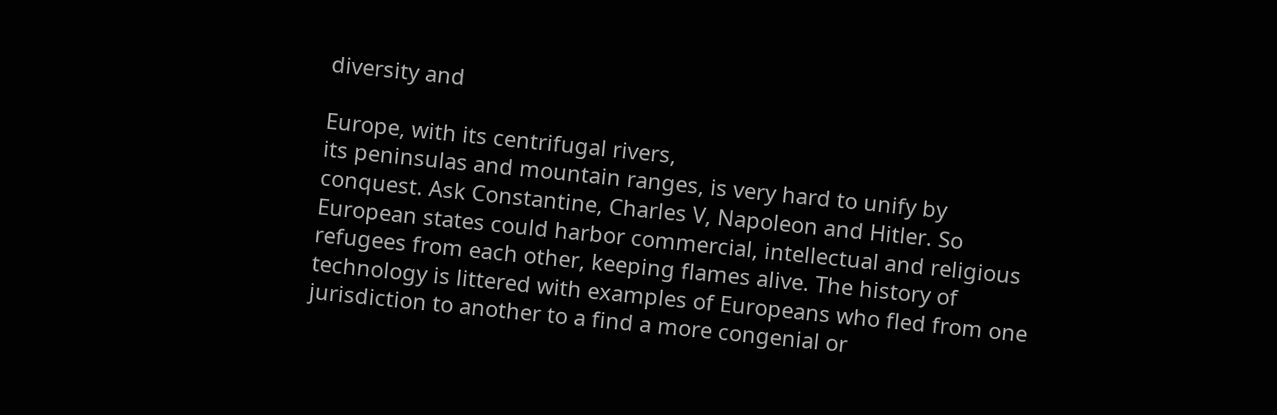diversity and

Europe, with its centrifugal rivers,
its peninsulas and mountain ranges, is very hard to unify by
conquest. Ask Constantine, Charles V, Napoleon and Hitler. So
European states could harbor commercial, intellectual and religious
refugees from each other, keeping flames alive. The history of
technology is littered with examples of Europeans who fled from one
jurisdiction to another to a find a more congenial or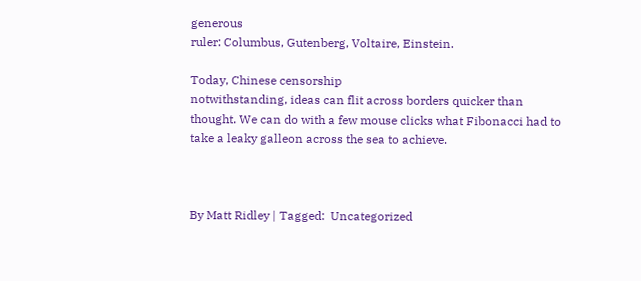generous
ruler: Columbus, Gutenberg, Voltaire, Einstein.

Today, Chinese censorship
notwithstanding, ideas can flit across borders quicker than
thought. We can do with a few mouse clicks what Fibonacci had to
take a leaky galleon across the sea to achieve.



By Matt Ridley | Tagged:  Uncategorized